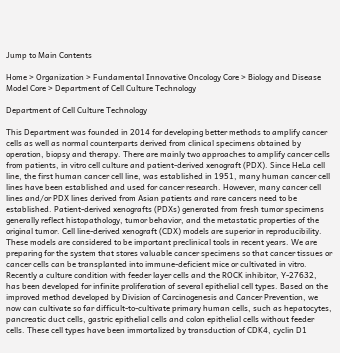Jump to Main Contents

Home > Organization > Fundamental Innovative Oncology Core > Biology and Disease Model Core > Department of Cell Culture Technology

Department of Cell Culture Technology

This Department was founded in 2014 for developing better methods to amplify cancer cells as well as normal counterparts derived from clinical specimens obtained by operation, biopsy and therapy. There are mainly two approaches to amplify cancer cells from patients, in vitro cell culture and patient-derived xenograft (PDX). Since HeLa cell line, the first human cancer cell line, was established in 1951, many human cancer cell lines have been established and used for cancer research. However, many cancer cell lines and/or PDX lines derived from Asian patients and rare cancers need to be established. Patient-derived xenografts (PDXs) generated from fresh tumor specimens generally reflect histopathology, tumor behavior, and the metastatic properties of the original tumor. Cell line-derived xenograft (CDX) models are superior in reproducibility. These models are considered to be important preclinical tools in recent years. We are preparing for the system that stores valuable cancer specimens so that cancer tissues or cancer cells can be transplanted into immune-deficient mice or cultivated in vitro. Recently a culture condition with feeder layer cells and the ROCK inhibitor, Y-27632, has been developed for infinite proliferation of several epithelial cell types. Based on the improved method developed by Division of Carcinogenesis and Cancer Prevention, we now can cultivate so far difficult-to-cultivate primary human cells, such as hepatocytes, pancreatic duct cells, gastric epithelial cells and colon epithelial cells without feeder cells. These cell types have been immortalized by transduction of CDK4, cyclin D1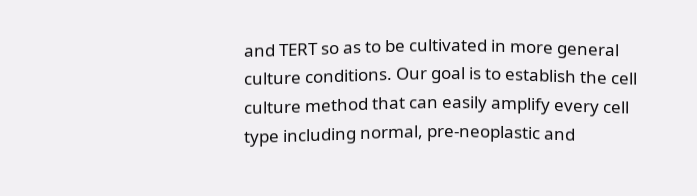and TERT so as to be cultivated in more general culture conditions. Our goal is to establish the cell culture method that can easily amplify every cell type including normal, pre-neoplastic and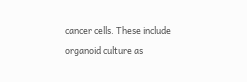cancer cells. These include organoid culture as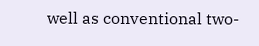well as conventional two-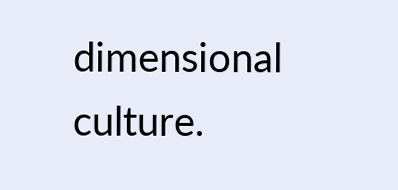dimensional culture.